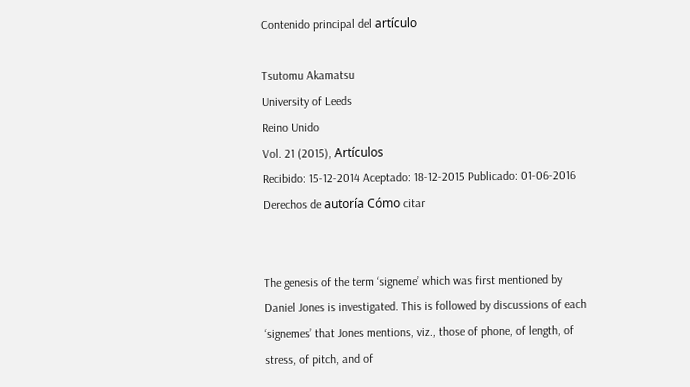Contenido principal del artículo

Tsutomu Akamatsu
University of Leeds
Reino Unido
Vol. 21 (2015), Artículos
Recibido: 15-12-2014 Aceptado: 18-12-2015 Publicado: 01-06-2016
Derechos de autoría Cómo citar


The genesis of the term ‘signeme’ which was first mentioned by Daniel Jones is investigated. This is followed by discussions of each ‘signemes’ that Jones mentions, viz., those of phone, of length, of stress, of pitch, and of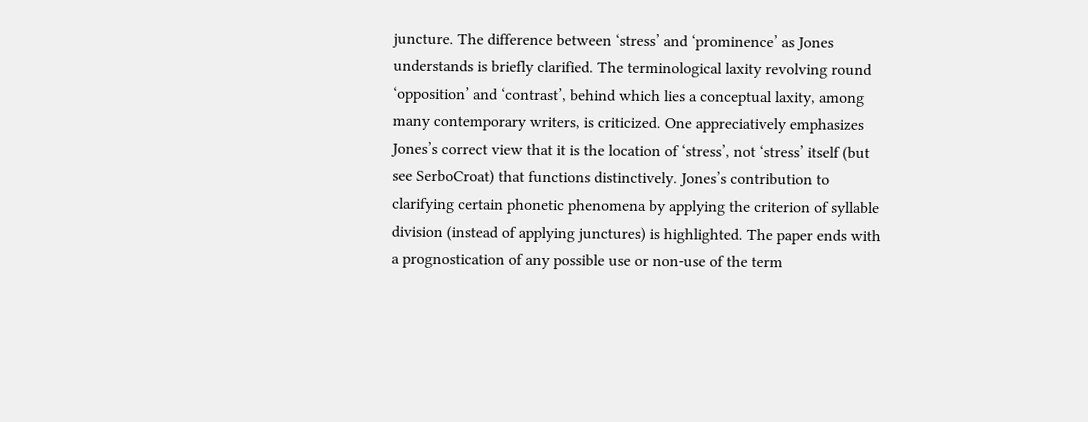juncture. The difference between ‘stress’ and ‘prominence’ as Jones understands is briefly clarified. The terminological laxity revolving round ‘opposition’ and ‘contrast’, behind which lies a conceptual laxity, among many contemporary writers, is criticized. One appreciatively emphasizes Jones’s correct view that it is the location of ‘stress’, not ‘stress’ itself (but see SerboCroat) that functions distinctively. Jones’s contribution to clarifying certain phonetic phenomena by applying the criterion of syllable division (instead of applying junctures) is highlighted. The paper ends with a prognostication of any possible use or non-use of the term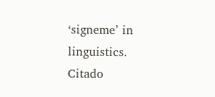‘signeme’ in linguistics.
Citado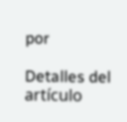por

Detalles del artículo